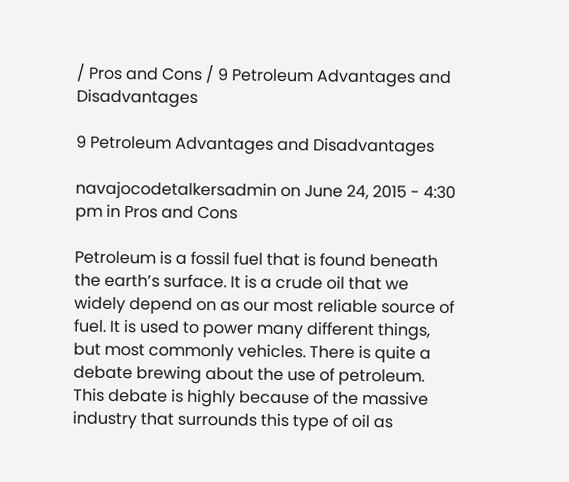/ Pros and Cons / 9 Petroleum Advantages and Disadvantages

9 Petroleum Advantages and Disadvantages

navajocodetalkersadmin on June 24, 2015 - 4:30 pm in Pros and Cons

Petroleum is a fossil fuel that is found beneath the earth’s surface. It is a crude oil that we widely depend on as our most reliable source of fuel. It is used to power many different things, but most commonly vehicles. There is quite a debate brewing about the use of petroleum. This debate is highly because of the massive industry that surrounds this type of oil as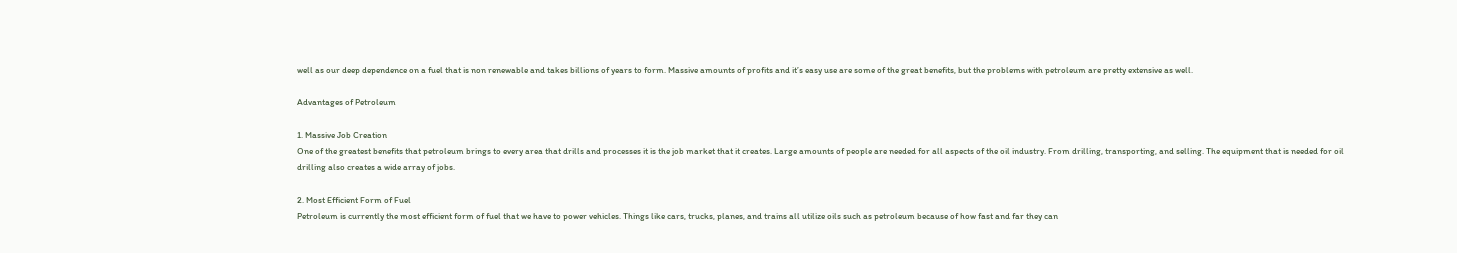well as our deep dependence on a fuel that is non renewable and takes billions of years to form. Massive amounts of profits and it’s easy use are some of the great benefits, but the problems with petroleum are pretty extensive as well.

Advantages of Petroleum

1. Massive Job Creation
One of the greatest benefits that petroleum brings to every area that drills and processes it is the job market that it creates. Large amounts of people are needed for all aspects of the oil industry. From drilling, transporting, and selling. The equipment that is needed for oil drilling also creates a wide array of jobs.

2. Most Efficient Form of Fuel
Petroleum is currently the most efficient form of fuel that we have to power vehicles. Things like cars, trucks, planes, and trains all utilize oils such as petroleum because of how fast and far they can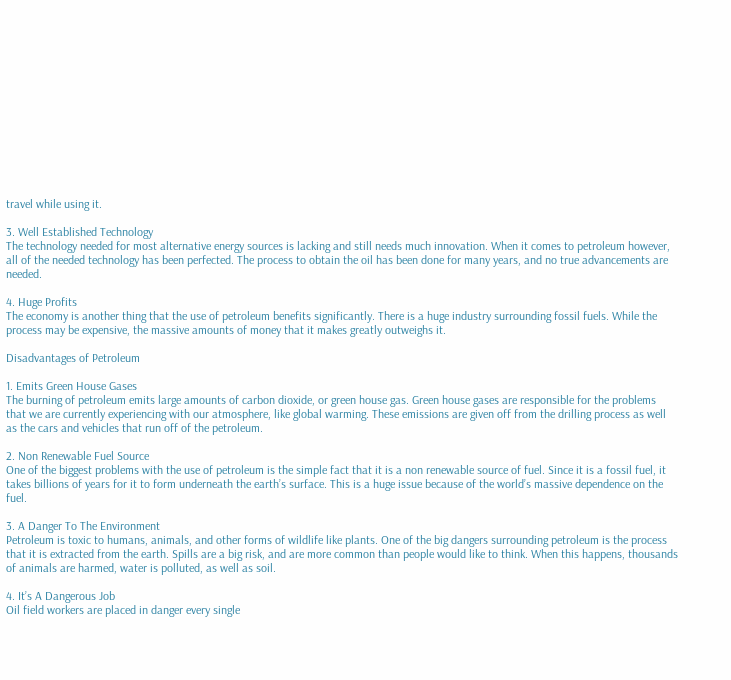travel while using it.

3. Well Established Technology
The technology needed for most alternative energy sources is lacking and still needs much innovation. When it comes to petroleum however, all of the needed technology has been perfected. The process to obtain the oil has been done for many years, and no true advancements are needed.

4. Huge Profits
The economy is another thing that the use of petroleum benefits significantly. There is a huge industry surrounding fossil fuels. While the process may be expensive, the massive amounts of money that it makes greatly outweighs it.

Disadvantages of Petroleum

1. Emits Green House Gases
The burning of petroleum emits large amounts of carbon dioxide, or green house gas. Green house gases are responsible for the problems that we are currently experiencing with our atmosphere, like global warming. These emissions are given off from the drilling process as well as the cars and vehicles that run off of the petroleum.

2. Non Renewable Fuel Source
One of the biggest problems with the use of petroleum is the simple fact that it is a non renewable source of fuel. Since it is a fossil fuel, it takes billions of years for it to form underneath the earth’s surface. This is a huge issue because of the world’s massive dependence on the fuel.

3. A Danger To The Environment
Petroleum is toxic to humans, animals, and other forms of wildlife like plants. One of the big dangers surrounding petroleum is the process that it is extracted from the earth. Spills are a big risk, and are more common than people would like to think. When this happens, thousands of animals are harmed, water is polluted, as well as soil.

4. It’s A Dangerous Job
Oil field workers are placed in danger every single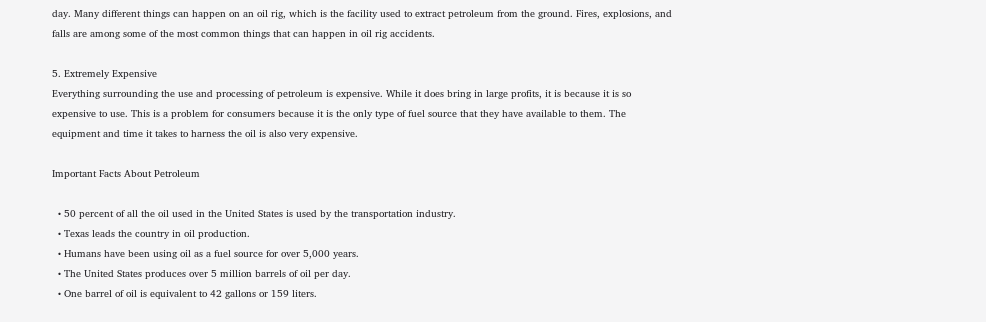day. Many different things can happen on an oil rig, which is the facility used to extract petroleum from the ground. Fires, explosions, and falls are among some of the most common things that can happen in oil rig accidents.

5. Extremely Expensive
Everything surrounding the use and processing of petroleum is expensive. While it does bring in large profits, it is because it is so expensive to use. This is a problem for consumers because it is the only type of fuel source that they have available to them. The equipment and time it takes to harness the oil is also very expensive.

Important Facts About Petroleum

  • 50 percent of all the oil used in the United States is used by the transportation industry.
  • Texas leads the country in oil production.
  • Humans have been using oil as a fuel source for over 5,000 years.
  • The United States produces over 5 million barrels of oil per day.
  • One barrel of oil is equivalent to 42 gallons or 159 liters.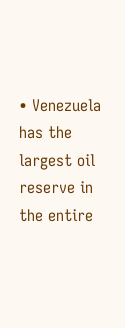• Venezuela has the largest oil reserve in the entire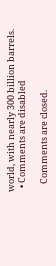world, with nearly 300 billion barrels.
  • Comments are disabled

    Comments are closed.